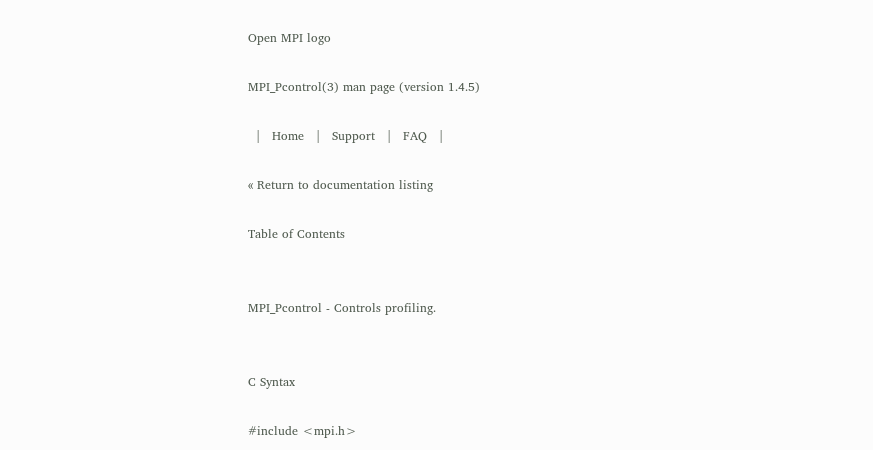Open MPI logo

MPI_Pcontrol(3) man page (version 1.4.5)

  |   Home   |   Support   |   FAQ   |

« Return to documentation listing

Table of Contents


MPI_Pcontrol - Controls profiling.


C Syntax

#include <mpi.h>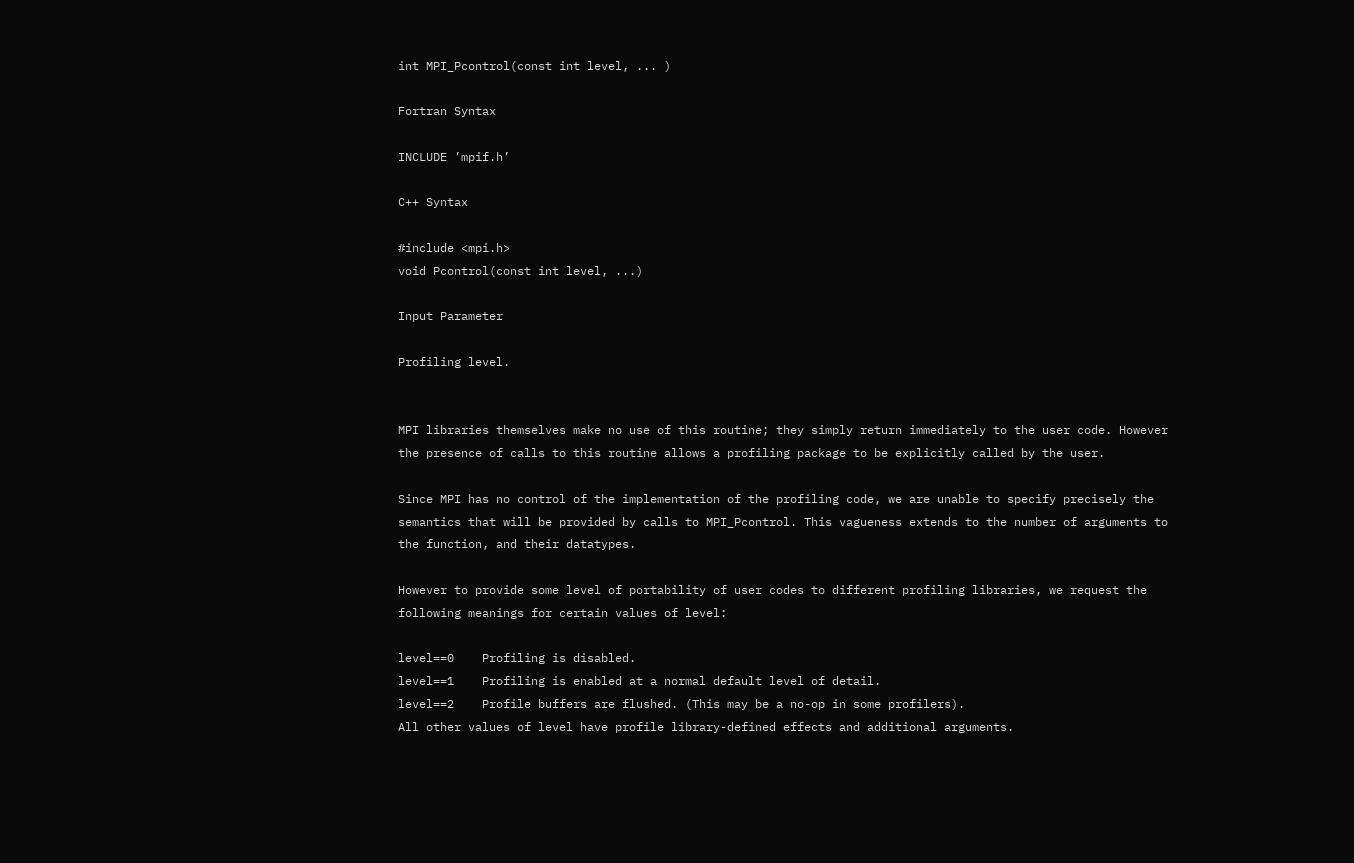int MPI_Pcontrol(const int level, ... )

Fortran Syntax

INCLUDE ’mpif.h’

C++ Syntax

#include <mpi.h>
void Pcontrol(const int level, ...)

Input Parameter

Profiling level.


MPI libraries themselves make no use of this routine; they simply return immediately to the user code. However the presence of calls to this routine allows a profiling package to be explicitly called by the user.

Since MPI has no control of the implementation of the profiling code, we are unable to specify precisely the semantics that will be provided by calls to MPI_Pcontrol. This vagueness extends to the number of arguments to the function, and their datatypes.

However to provide some level of portability of user codes to different profiling libraries, we request the following meanings for certain values of level:

level==0    Profiling is disabled.
level==1    Profiling is enabled at a normal default level of detail.
level==2    Profile buffers are flushed. (This may be a no-op in some profilers).
All other values of level have profile library-defined effects and additional arguments.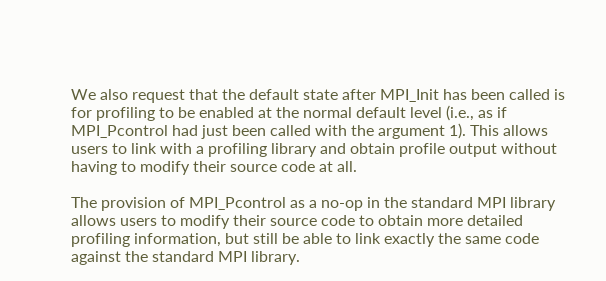We also request that the default state after MPI_Init has been called is for profiling to be enabled at the normal default level (i.e., as if MPI_Pcontrol had just been called with the argument 1). This allows users to link with a profiling library and obtain profile output without having to modify their source code at all.

The provision of MPI_Pcontrol as a no-op in the standard MPI library allows users to modify their source code to obtain more detailed profiling information, but still be able to link exactly the same code against the standard MPI library.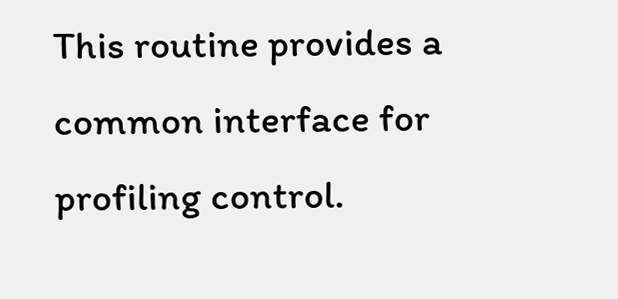This routine provides a common interface for profiling control.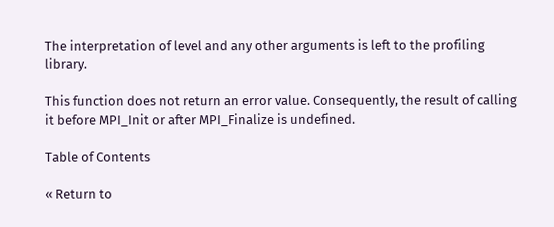The interpretation of level and any other arguments is left to the profiling library.

This function does not return an error value. Consequently, the result of calling it before MPI_Init or after MPI_Finalize is undefined.

Table of Contents

« Return to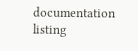documentation listing